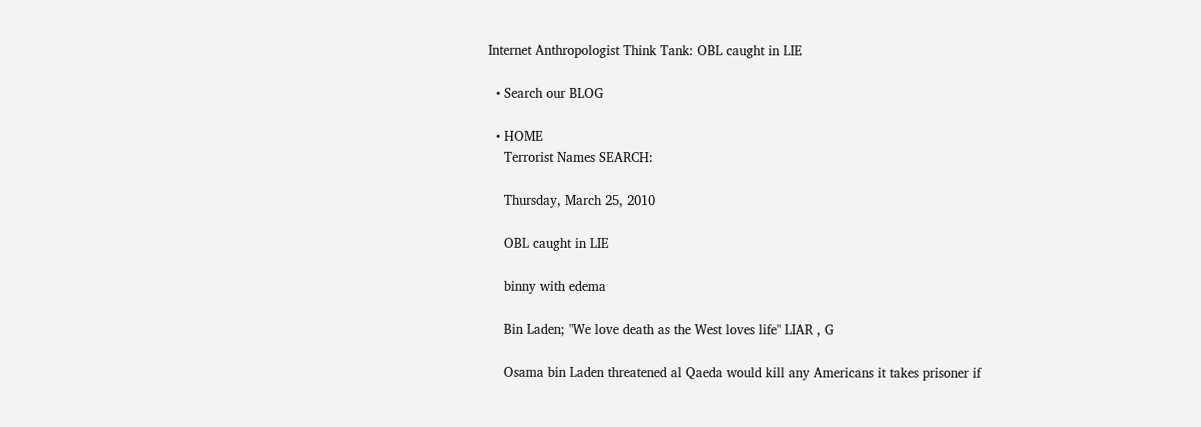Internet Anthropologist Think Tank: OBL caught in LIE

  • Search our BLOG

  • HOME
    Terrorist Names SEARCH:

    Thursday, March 25, 2010

    OBL caught in LIE

    binny with edema

    Bin Laden; "We love death as the West loves life" LIAR , G

    Osama bin Laden threatened al Qaeda would kill any Americans it takes prisoner if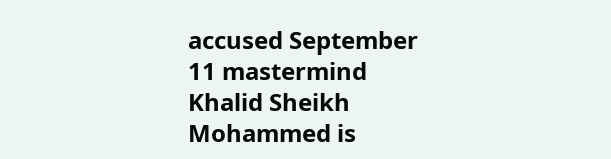accused September 11 mastermind Khalid Sheikh Mohammed is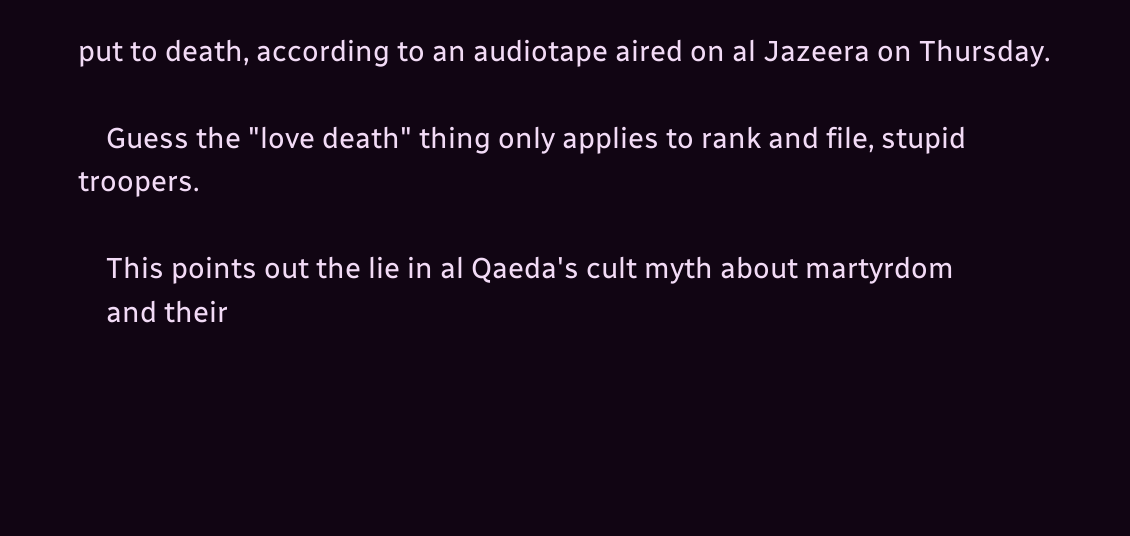put to death, according to an audiotape aired on al Jazeera on Thursday.

    Guess the "love death" thing only applies to rank and file, stupid troopers.

    This points out the lie in al Qaeda's cult myth about martyrdom
    and their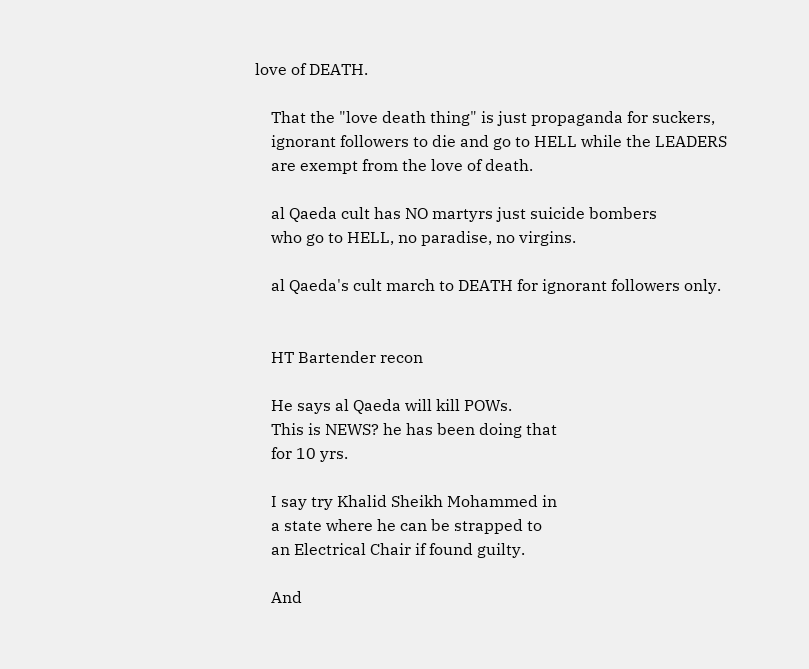love of DEATH.

    That the "love death thing" is just propaganda for suckers,
    ignorant followers to die and go to HELL while the LEADERS
    are exempt from the love of death.

    al Qaeda cult has NO martyrs just suicide bombers
    who go to HELL, no paradise, no virgins.

    al Qaeda's cult march to DEATH for ignorant followers only.


    HT Bartender recon

    He says al Qaeda will kill POWs.
    This is NEWS? he has been doing that
    for 10 yrs.

    I say try Khalid Sheikh Mohammed in
    a state where he can be strapped to
    an Electrical Chair if found guilty.

    And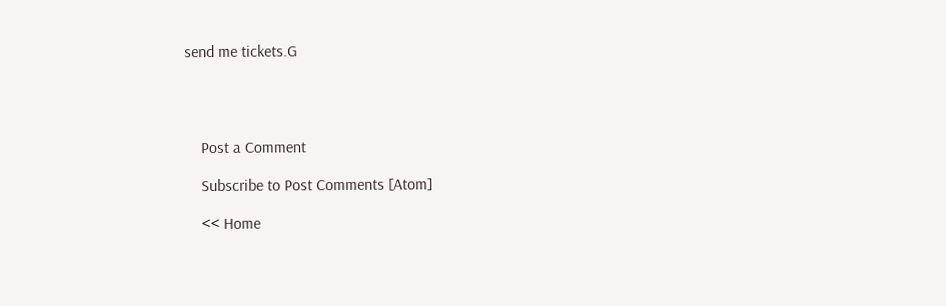send me tickets.G




    Post a Comment

    Subscribe to Post Comments [Atom]

    << Home